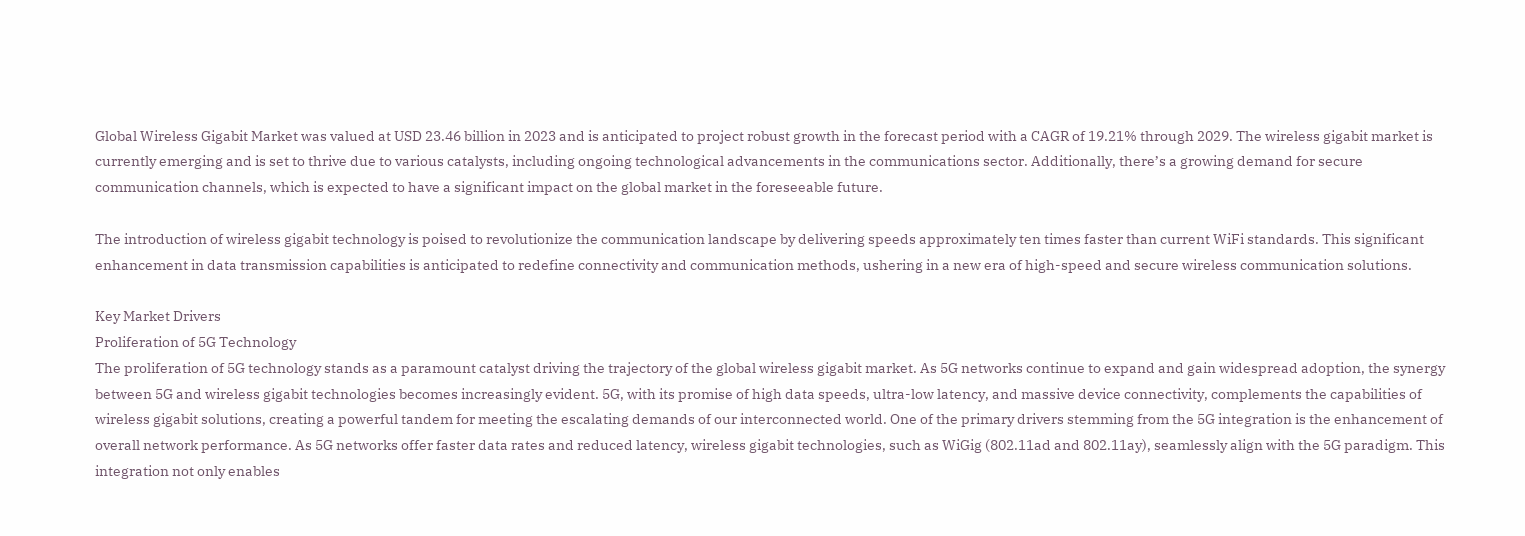Global Wireless Gigabit Market was valued at USD 23.46 billion in 2023 and is anticipated to project robust growth in the forecast period with a CAGR of 19.21% through 2029. The wireless gigabit market is currently emerging and is set to thrive due to various catalysts, including ongoing technological advancements in the communications sector. Additionally, there’s a growing demand for secure communication channels, which is expected to have a significant impact on the global market in the foreseeable future.

The introduction of wireless gigabit technology is poised to revolutionize the communication landscape by delivering speeds approximately ten times faster than current WiFi standards. This significant enhancement in data transmission capabilities is anticipated to redefine connectivity and communication methods, ushering in a new era of high-speed and secure wireless communication solutions.

Key Market Drivers
Proliferation of 5G Technology
The proliferation of 5G technology stands as a paramount catalyst driving the trajectory of the global wireless gigabit market. As 5G networks continue to expand and gain widespread adoption, the synergy between 5G and wireless gigabit technologies becomes increasingly evident. 5G, with its promise of high data speeds, ultra-low latency, and massive device connectivity, complements the capabilities of wireless gigabit solutions, creating a powerful tandem for meeting the escalating demands of our interconnected world. One of the primary drivers stemming from the 5G integration is the enhancement of overall network performance. As 5G networks offer faster data rates and reduced latency, wireless gigabit technologies, such as WiGig (802.11ad and 802.11ay), seamlessly align with the 5G paradigm. This integration not only enables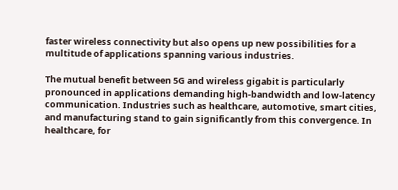faster wireless connectivity but also opens up new possibilities for a multitude of applications spanning various industries.

The mutual benefit between 5G and wireless gigabit is particularly pronounced in applications demanding high-bandwidth and low-latency communication. Industries such as healthcare, automotive, smart cities, and manufacturing stand to gain significantly from this convergence. In healthcare, for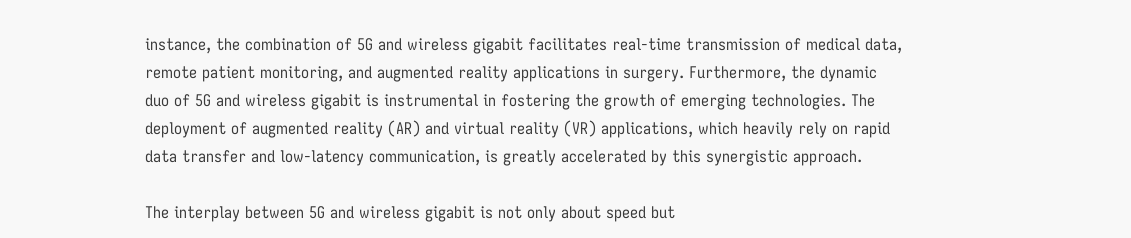instance, the combination of 5G and wireless gigabit facilitates real-time transmission of medical data, remote patient monitoring, and augmented reality applications in surgery. Furthermore, the dynamic duo of 5G and wireless gigabit is instrumental in fostering the growth of emerging technologies. The deployment of augmented reality (AR) and virtual reality (VR) applications, which heavily rely on rapid data transfer and low-latency communication, is greatly accelerated by this synergistic approach.

The interplay between 5G and wireless gigabit is not only about speed but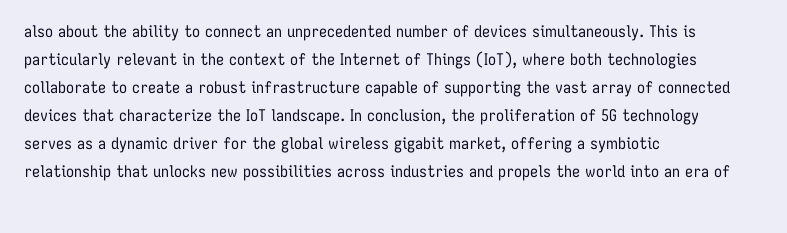also about the ability to connect an unprecedented number of devices simultaneously. This is particularly relevant in the context of the Internet of Things (IoT), where both technologies collaborate to create a robust infrastructure capable of supporting the vast array of connected devices that characterize the IoT landscape. In conclusion, the proliferation of 5G technology serves as a dynamic driver for the global wireless gigabit market, offering a symbiotic relationship that unlocks new possibilities across industries and propels the world into an era of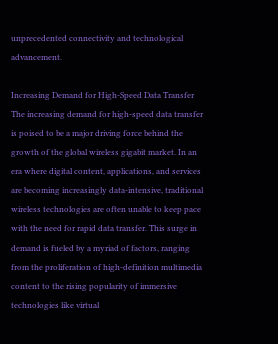unprecedented connectivity and technological advancement.

Increasing Demand for High-Speed Data Transfer
The increasing demand for high-speed data transfer is poised to be a major driving force behind the growth of the global wireless gigabit market. In an era where digital content, applications, and services are becoming increasingly data-intensive, traditional wireless technologies are often unable to keep pace with the need for rapid data transfer. This surge in demand is fueled by a myriad of factors, ranging from the proliferation of high-definition multimedia content to the rising popularity of immersive technologies like virtual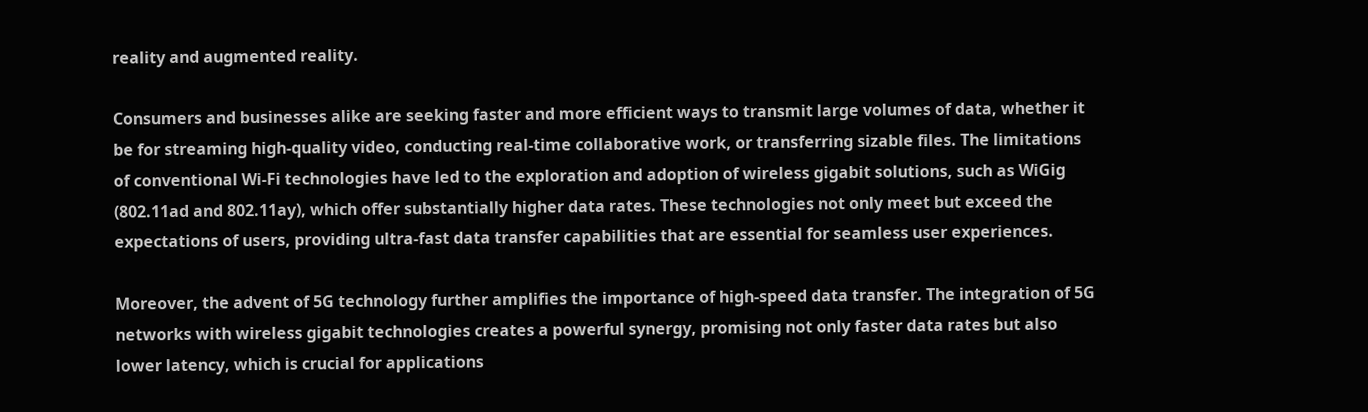reality and augmented reality.

Consumers and businesses alike are seeking faster and more efficient ways to transmit large volumes of data, whether it be for streaming high-quality video, conducting real-time collaborative work, or transferring sizable files. The limitations of conventional Wi-Fi technologies have led to the exploration and adoption of wireless gigabit solutions, such as WiGig (802.11ad and 802.11ay), which offer substantially higher data rates. These technologies not only meet but exceed the expectations of users, providing ultra-fast data transfer capabilities that are essential for seamless user experiences.

Moreover, the advent of 5G technology further amplifies the importance of high-speed data transfer. The integration of 5G networks with wireless gigabit technologies creates a powerful synergy, promising not only faster data rates but also lower latency, which is crucial for applications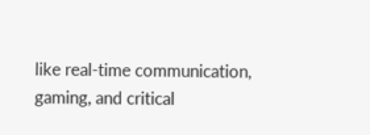like real-time communication, gaming, and critical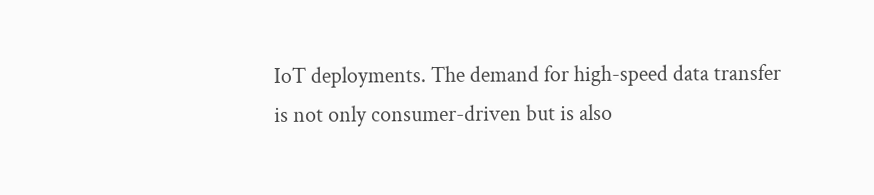IoT deployments. The demand for high-speed data transfer is not only consumer-driven but is also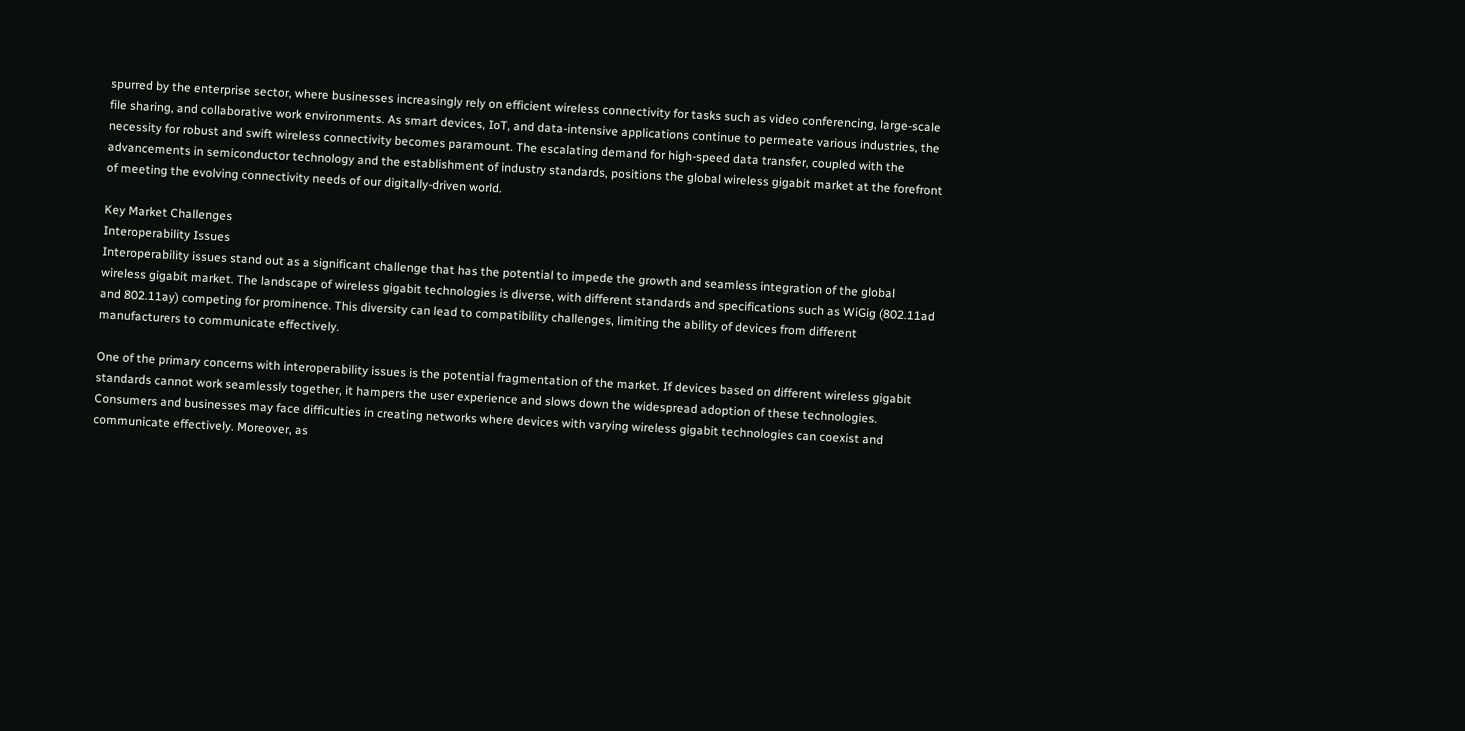spurred by the enterprise sector, where businesses increasingly rely on efficient wireless connectivity for tasks such as video conferencing, large-scale file sharing, and collaborative work environments. As smart devices, IoT, and data-intensive applications continue to permeate various industries, the necessity for robust and swift wireless connectivity becomes paramount. The escalating demand for high-speed data transfer, coupled with the advancements in semiconductor technology and the establishment of industry standards, positions the global wireless gigabit market at the forefront of meeting the evolving connectivity needs of our digitally-driven world.

Key Market Challenges
Interoperability Issues
Interoperability issues stand out as a significant challenge that has the potential to impede the growth and seamless integration of the global wireless gigabit market. The landscape of wireless gigabit technologies is diverse, with different standards and specifications such as WiGig (802.11ad and 802.11ay) competing for prominence. This diversity can lead to compatibility challenges, limiting the ability of devices from different manufacturers to communicate effectively.

One of the primary concerns with interoperability issues is the potential fragmentation of the market. If devices based on different wireless gigabit standards cannot work seamlessly together, it hampers the user experience and slows down the widespread adoption of these technologies. Consumers and businesses may face difficulties in creating networks where devices with varying wireless gigabit technologies can coexist and communicate effectively. Moreover, as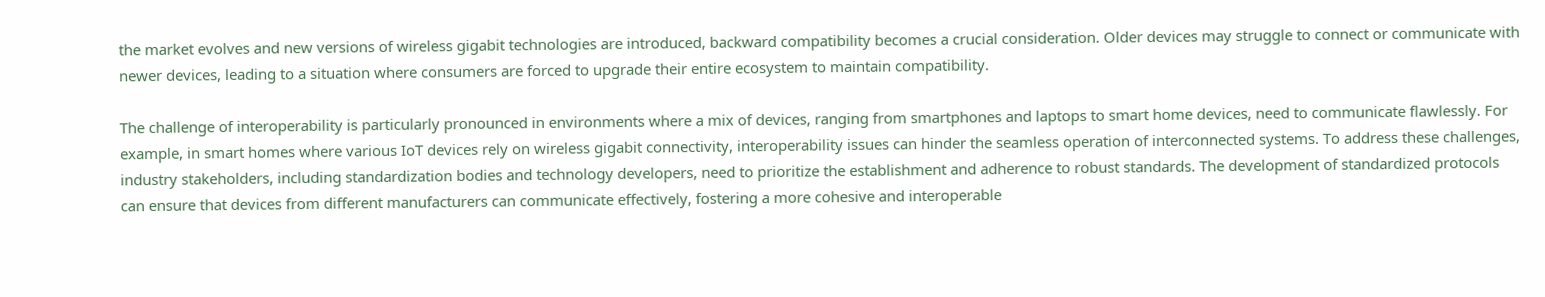the market evolves and new versions of wireless gigabit technologies are introduced, backward compatibility becomes a crucial consideration. Older devices may struggle to connect or communicate with newer devices, leading to a situation where consumers are forced to upgrade their entire ecosystem to maintain compatibility.

The challenge of interoperability is particularly pronounced in environments where a mix of devices, ranging from smartphones and laptops to smart home devices, need to communicate flawlessly. For example, in smart homes where various IoT devices rely on wireless gigabit connectivity, interoperability issues can hinder the seamless operation of interconnected systems. To address these challenges, industry stakeholders, including standardization bodies and technology developers, need to prioritize the establishment and adherence to robust standards. The development of standardized protocols can ensure that devices from different manufacturers can communicate effectively, fostering a more cohesive and interoperable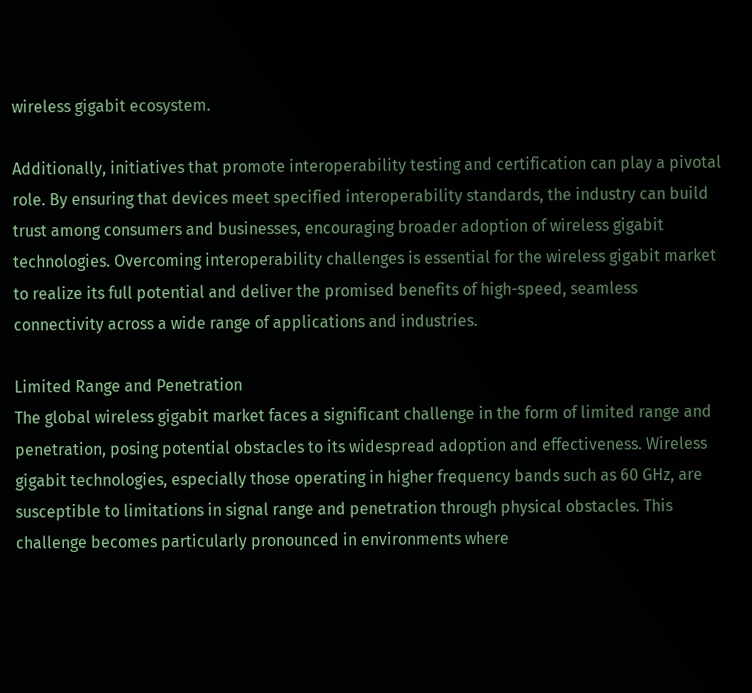wireless gigabit ecosystem.

Additionally, initiatives that promote interoperability testing and certification can play a pivotal role. By ensuring that devices meet specified interoperability standards, the industry can build trust among consumers and businesses, encouraging broader adoption of wireless gigabit technologies. Overcoming interoperability challenges is essential for the wireless gigabit market to realize its full potential and deliver the promised benefits of high-speed, seamless connectivity across a wide range of applications and industries.

Limited Range and Penetration
The global wireless gigabit market faces a significant challenge in the form of limited range and penetration, posing potential obstacles to its widespread adoption and effectiveness. Wireless gigabit technologies, especially those operating in higher frequency bands such as 60 GHz, are susceptible to limitations in signal range and penetration through physical obstacles. This challenge becomes particularly pronounced in environments where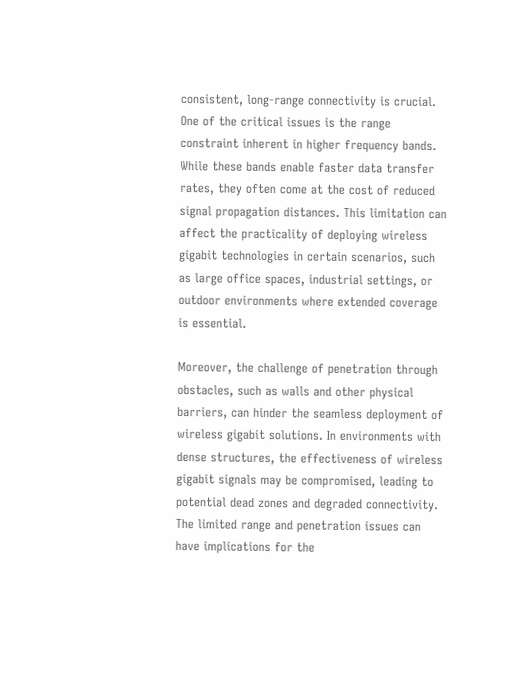consistent, long-range connectivity is crucial. One of the critical issues is the range constraint inherent in higher frequency bands. While these bands enable faster data transfer rates, they often come at the cost of reduced signal propagation distances. This limitation can affect the practicality of deploying wireless gigabit technologies in certain scenarios, such as large office spaces, industrial settings, or outdoor environments where extended coverage is essential.

Moreover, the challenge of penetration through obstacles, such as walls and other physical barriers, can hinder the seamless deployment of wireless gigabit solutions. In environments with dense structures, the effectiveness of wireless gigabit signals may be compromised, leading to potential dead zones and degraded connectivity. The limited range and penetration issues can have implications for the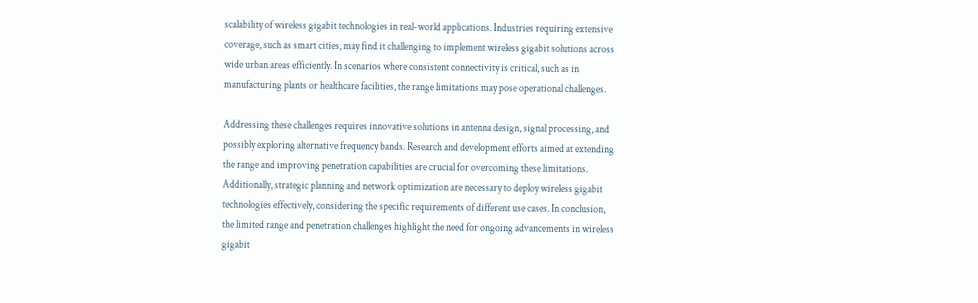scalability of wireless gigabit technologies in real-world applications. Industries requiring extensive coverage, such as smart cities, may find it challenging to implement wireless gigabit solutions across wide urban areas efficiently. In scenarios where consistent connectivity is critical, such as in manufacturing plants or healthcare facilities, the range limitations may pose operational challenges.

Addressing these challenges requires innovative solutions in antenna design, signal processing, and possibly exploring alternative frequency bands. Research and development efforts aimed at extending the range and improving penetration capabilities are crucial for overcoming these limitations. Additionally, strategic planning and network optimization are necessary to deploy wireless gigabit technologies effectively, considering the specific requirements of different use cases. In conclusion, the limited range and penetration challenges highlight the need for ongoing advancements in wireless gigabit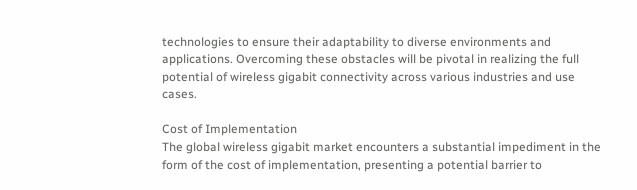technologies to ensure their adaptability to diverse environments and applications. Overcoming these obstacles will be pivotal in realizing the full potential of wireless gigabit connectivity across various industries and use cases.

Cost of Implementation
The global wireless gigabit market encounters a substantial impediment in the form of the cost of implementation, presenting a potential barrier to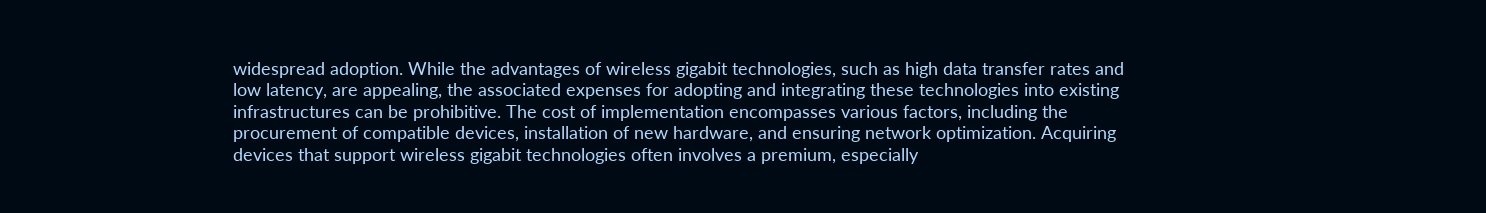widespread adoption. While the advantages of wireless gigabit technologies, such as high data transfer rates and low latency, are appealing, the associated expenses for adopting and integrating these technologies into existing infrastructures can be prohibitive. The cost of implementation encompasses various factors, including the procurement of compatible devices, installation of new hardware, and ensuring network optimization. Acquiring devices that support wireless gigabit technologies often involves a premium, especially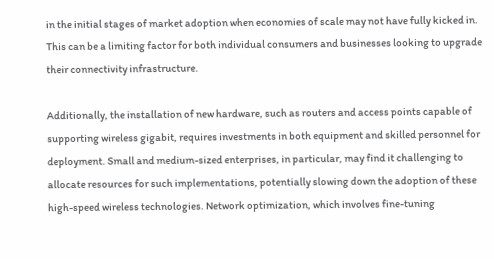in the initial stages of market adoption when economies of scale may not have fully kicked in. This can be a limiting factor for both individual consumers and businesses looking to upgrade their connectivity infrastructure.

Additionally, the installation of new hardware, such as routers and access points capable of supporting wireless gigabit, requires investments in both equipment and skilled personnel for deployment. Small and medium-sized enterprises, in particular, may find it challenging to allocate resources for such implementations, potentially slowing down the adoption of these high-speed wireless technologies. Network optimization, which involves fine-tuning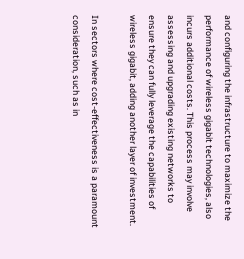and configuring the infrastructure to maximize the performance of wireless gigabit technologies, also incurs additional costs. This process may involve assessing and upgrading existing networks to ensure they can fully leverage the capabilities of wireless gigabit, adding another layer of investment.

In sectors where cost-effectiveness is a paramount consideration, such as in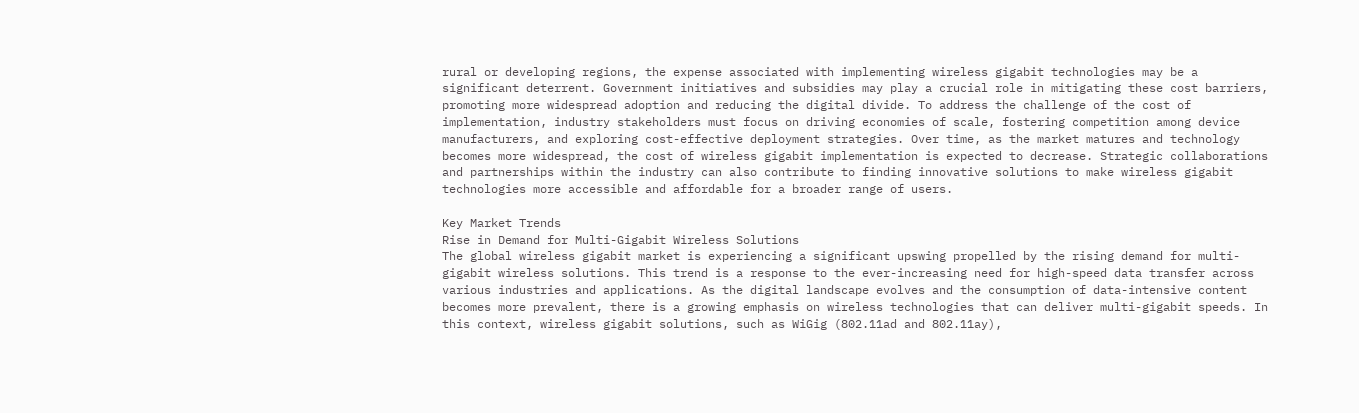rural or developing regions, the expense associated with implementing wireless gigabit technologies may be a significant deterrent. Government initiatives and subsidies may play a crucial role in mitigating these cost barriers, promoting more widespread adoption and reducing the digital divide. To address the challenge of the cost of implementation, industry stakeholders must focus on driving economies of scale, fostering competition among device manufacturers, and exploring cost-effective deployment strategies. Over time, as the market matures and technology becomes more widespread, the cost of wireless gigabit implementation is expected to decrease. Strategic collaborations and partnerships within the industry can also contribute to finding innovative solutions to make wireless gigabit technologies more accessible and affordable for a broader range of users.

Key Market Trends
Rise in Demand for Multi-Gigabit Wireless Solutions
The global wireless gigabit market is experiencing a significant upswing propelled by the rising demand for multi-gigabit wireless solutions. This trend is a response to the ever-increasing need for high-speed data transfer across various industries and applications. As the digital landscape evolves and the consumption of data-intensive content becomes more prevalent, there is a growing emphasis on wireless technologies that can deliver multi-gigabit speeds. In this context, wireless gigabit solutions, such as WiGig (802.11ad and 802.11ay),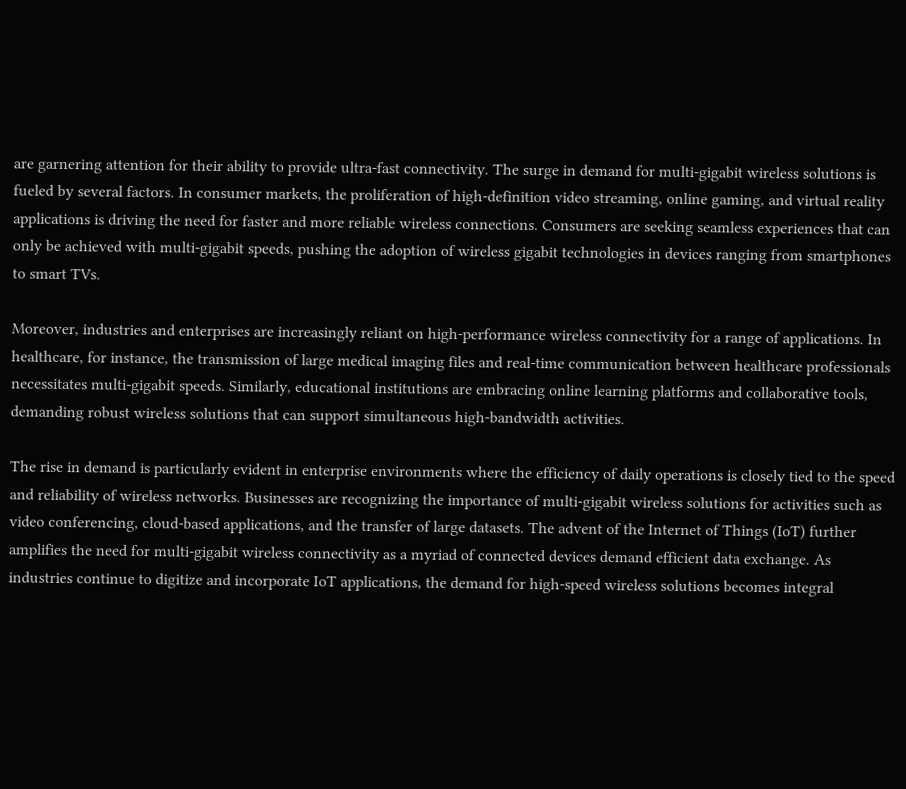are garnering attention for their ability to provide ultra-fast connectivity. The surge in demand for multi-gigabit wireless solutions is fueled by several factors. In consumer markets, the proliferation of high-definition video streaming, online gaming, and virtual reality applications is driving the need for faster and more reliable wireless connections. Consumers are seeking seamless experiences that can only be achieved with multi-gigabit speeds, pushing the adoption of wireless gigabit technologies in devices ranging from smartphones to smart TVs.

Moreover, industries and enterprises are increasingly reliant on high-performance wireless connectivity for a range of applications. In healthcare, for instance, the transmission of large medical imaging files and real-time communication between healthcare professionals necessitates multi-gigabit speeds. Similarly, educational institutions are embracing online learning platforms and collaborative tools, demanding robust wireless solutions that can support simultaneous high-bandwidth activities.

The rise in demand is particularly evident in enterprise environments where the efficiency of daily operations is closely tied to the speed and reliability of wireless networks. Businesses are recognizing the importance of multi-gigabit wireless solutions for activities such as video conferencing, cloud-based applications, and the transfer of large datasets. The advent of the Internet of Things (IoT) further amplifies the need for multi-gigabit wireless connectivity as a myriad of connected devices demand efficient data exchange. As industries continue to digitize and incorporate IoT applications, the demand for high-speed wireless solutions becomes integral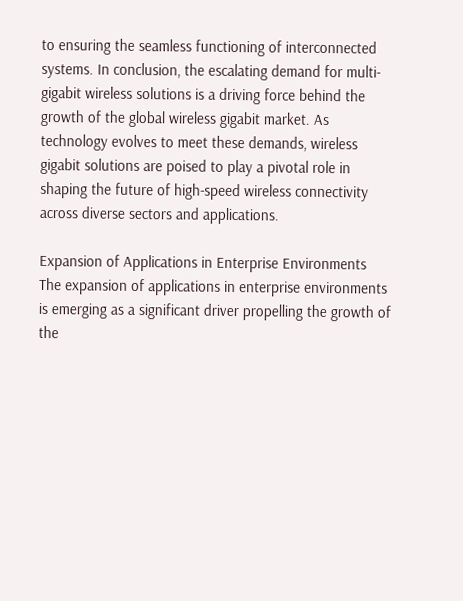to ensuring the seamless functioning of interconnected systems. In conclusion, the escalating demand for multi-gigabit wireless solutions is a driving force behind the growth of the global wireless gigabit market. As technology evolves to meet these demands, wireless gigabit solutions are poised to play a pivotal role in shaping the future of high-speed wireless connectivity across diverse sectors and applications.

Expansion of Applications in Enterprise Environments
The expansion of applications in enterprise environments is emerging as a significant driver propelling the growth of the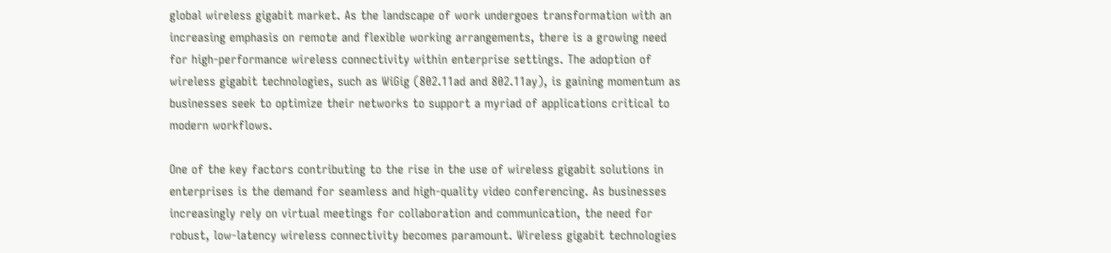global wireless gigabit market. As the landscape of work undergoes transformation with an increasing emphasis on remote and flexible working arrangements, there is a growing need for high-performance wireless connectivity within enterprise settings. The adoption of wireless gigabit technologies, such as WiGig (802.11ad and 802.11ay), is gaining momentum as businesses seek to optimize their networks to support a myriad of applications critical to modern workflows.

One of the key factors contributing to the rise in the use of wireless gigabit solutions in enterprises is the demand for seamless and high-quality video conferencing. As businesses increasingly rely on virtual meetings for collaboration and communication, the need for robust, low-latency wireless connectivity becomes paramount. Wireless gigabit technologies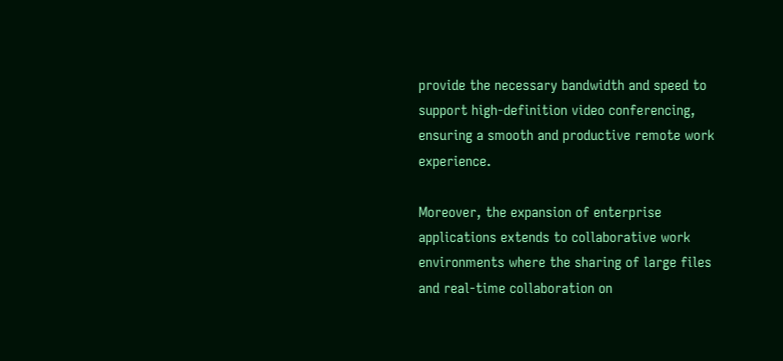provide the necessary bandwidth and speed to support high-definition video conferencing, ensuring a smooth and productive remote work experience.

Moreover, the expansion of enterprise applications extends to collaborative work environments where the sharing of large files and real-time collaboration on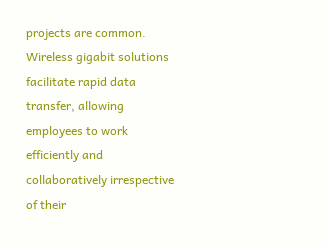projects are common. Wireless gigabit solutions facilitate rapid data transfer, allowing employees to work efficiently and collaboratively irrespective of their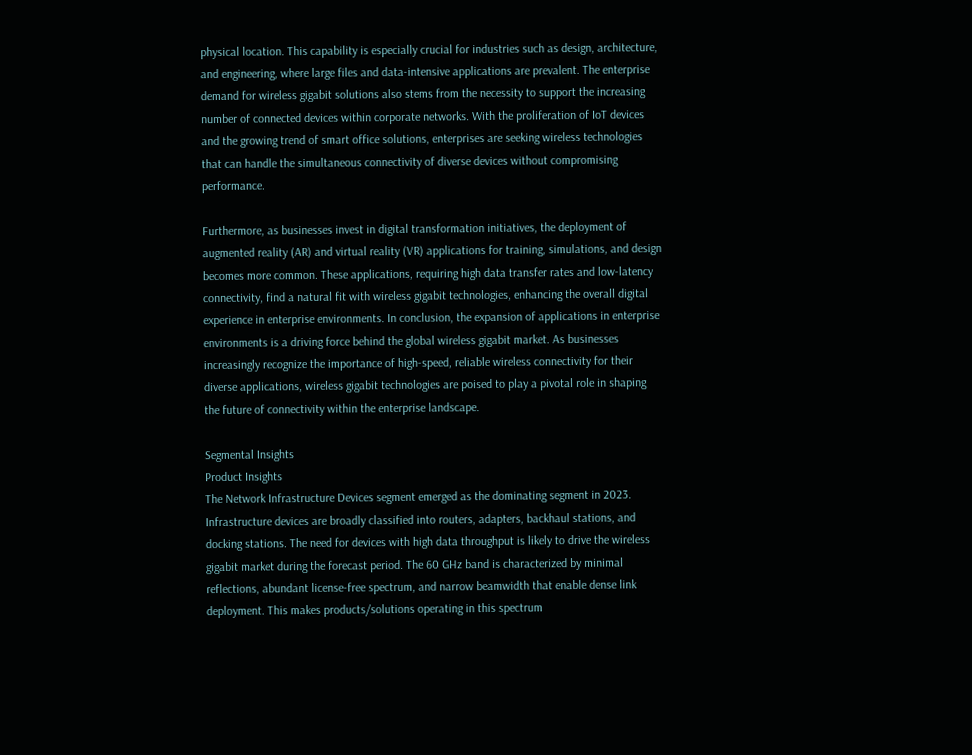physical location. This capability is especially crucial for industries such as design, architecture, and engineering, where large files and data-intensive applications are prevalent. The enterprise demand for wireless gigabit solutions also stems from the necessity to support the increasing number of connected devices within corporate networks. With the proliferation of IoT devices and the growing trend of smart office solutions, enterprises are seeking wireless technologies that can handle the simultaneous connectivity of diverse devices without compromising performance.

Furthermore, as businesses invest in digital transformation initiatives, the deployment of augmented reality (AR) and virtual reality (VR) applications for training, simulations, and design becomes more common. These applications, requiring high data transfer rates and low-latency connectivity, find a natural fit with wireless gigabit technologies, enhancing the overall digital experience in enterprise environments. In conclusion, the expansion of applications in enterprise environments is a driving force behind the global wireless gigabit market. As businesses increasingly recognize the importance of high-speed, reliable wireless connectivity for their diverse applications, wireless gigabit technologies are poised to play a pivotal role in shaping the future of connectivity within the enterprise landscape.

Segmental Insights
Product Insights
The Network Infrastructure Devices segment emerged as the dominating segment in 2023. Infrastructure devices are broadly classified into routers, adapters, backhaul stations, and docking stations. The need for devices with high data throughput is likely to drive the wireless gigabit market during the forecast period. The 60 GHz band is characterized by minimal reflections, abundant license-free spectrum, and narrow beamwidth that enable dense link deployment. This makes products/solutions operating in this spectrum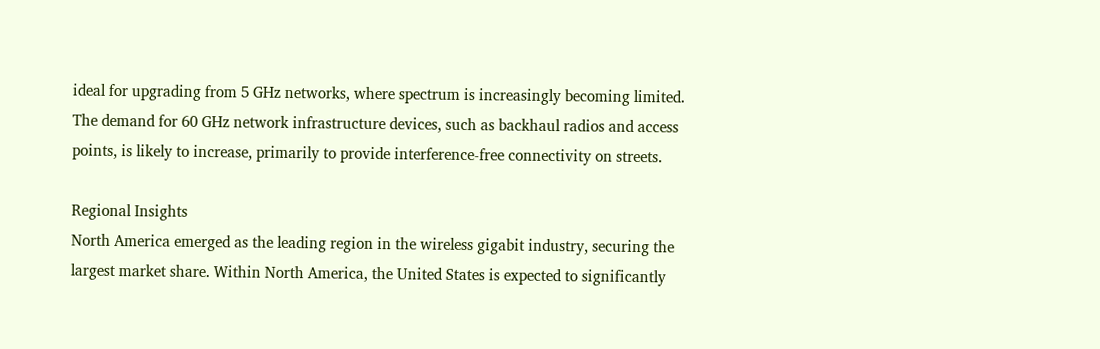ideal for upgrading from 5 GHz networks, where spectrum is increasingly becoming limited. The demand for 60 GHz network infrastructure devices, such as backhaul radios and access points, is likely to increase, primarily to provide interference-free connectivity on streets.

Regional Insights
North America emerged as the leading region in the wireless gigabit industry, securing the largest market share. Within North America, the United States is expected to significantly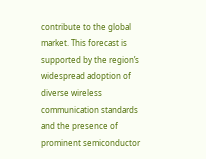contribute to the global market. This forecast is supported by the region’s widespread adoption of diverse wireless communication standards and the presence of prominent semiconductor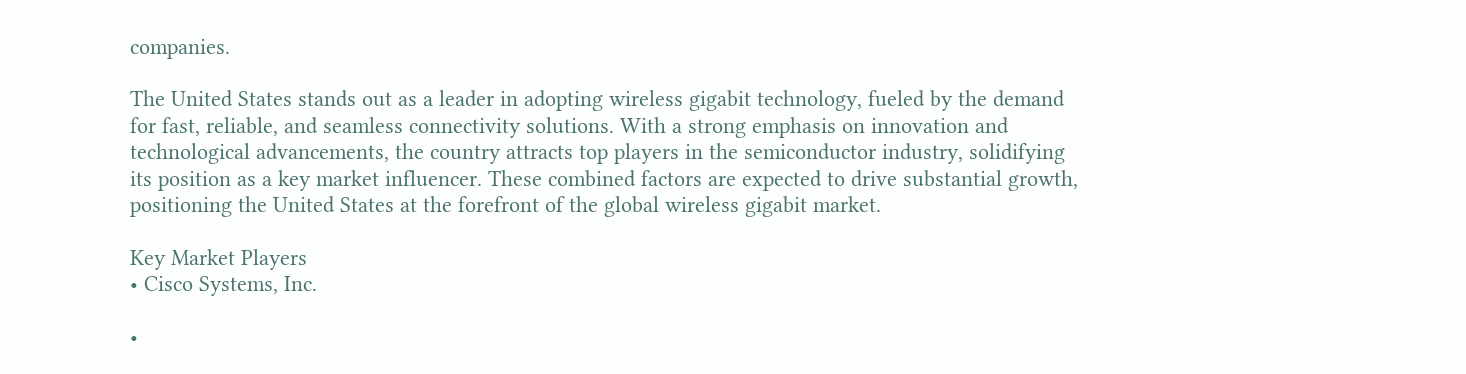companies.

The United States stands out as a leader in adopting wireless gigabit technology, fueled by the demand for fast, reliable, and seamless connectivity solutions. With a strong emphasis on innovation and technological advancements, the country attracts top players in the semiconductor industry, solidifying its position as a key market influencer. These combined factors are expected to drive substantial growth, positioning the United States at the forefront of the global wireless gigabit market.

Key Market Players
• Cisco Systems, Inc.

•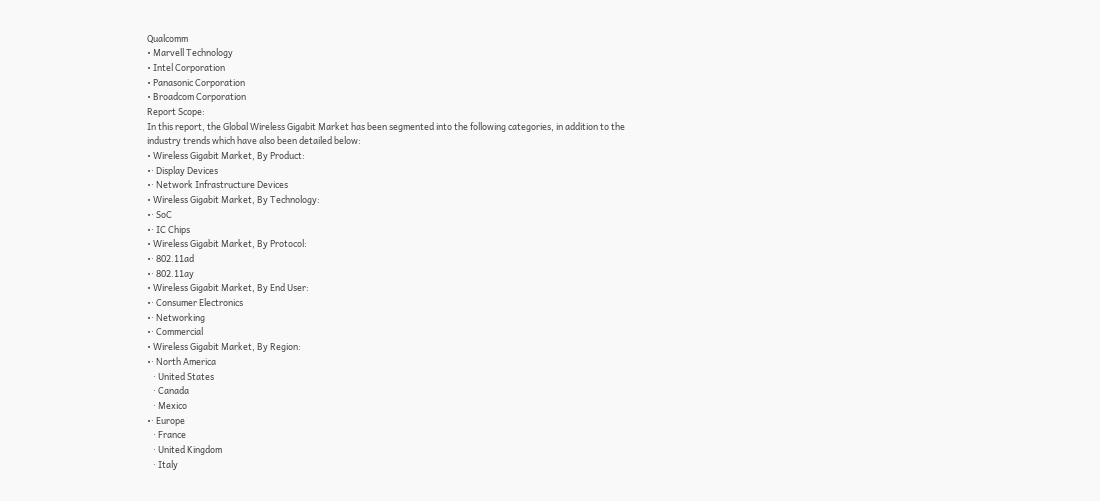Qualcomm
• Marvell Technology
• Intel Corporation
• Panasonic Corporation
• Broadcom Corporation
Report Scope:
In this report, the Global Wireless Gigabit Market has been segmented into the following categories, in addition to the industry trends which have also been detailed below:
• Wireless Gigabit Market, By Product:
•· Display Devices
•· Network Infrastructure Devices
• Wireless Gigabit Market, By Technology:
•· SoC
•· IC Chips
• Wireless Gigabit Market, By Protocol:
•· 802.11ad
•· 802.11ay
• Wireless Gigabit Market, By End User:
•· Consumer Electronics
•· Networking
•· Commercial
• Wireless Gigabit Market, By Region:
•· North America
   · United States
   · Canada
   · Mexico
•· Europe
   · France
   · United Kingdom
   · Italy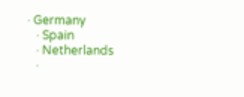· Germany
   · Spain
   · Netherlands
   ·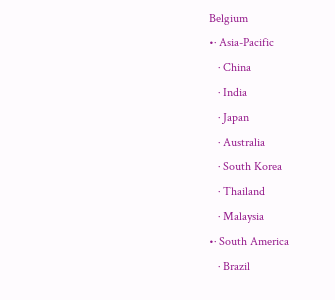Belgium
•· Asia-Pacific
   · China
   · India
   · Japan
   · Australia
   · South Korea
   · Thailand
   · Malaysia
•· South America
   · Brazil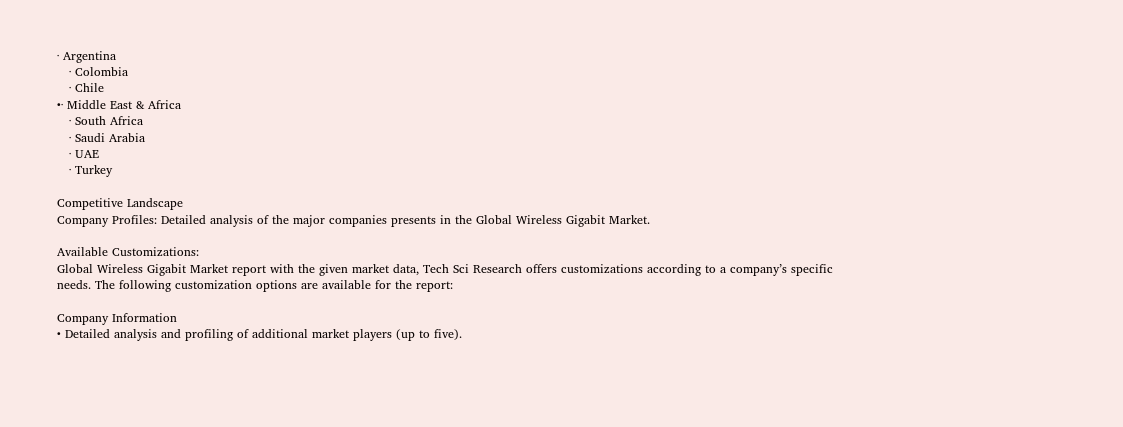· Argentina
   · Colombia
   · Chile
•· Middle East & Africa
   · South Africa
   · Saudi Arabia
   · UAE
   · Turkey

Competitive Landscape
Company Profiles: Detailed analysis of the major companies presents in the Global Wireless Gigabit Market.

Available Customizations:
Global Wireless Gigabit Market report with the given market data, Tech Sci Research offers customizations according to a company’s specific needs. The following customization options are available for the report:

Company Information
• Detailed analysis and profiling of additional market players (up to five).